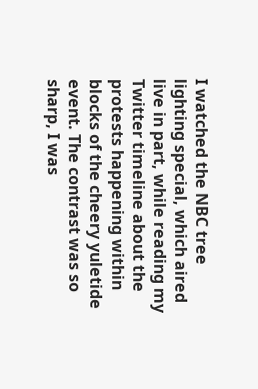I watched the NBC tree lighting special, which aired live in part, while reading my Twitter timeline about the protests happening within blocks of the cheery yuletide event. The contrast was so sharp, I was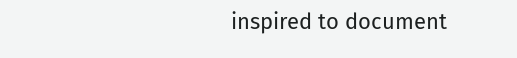inspired to document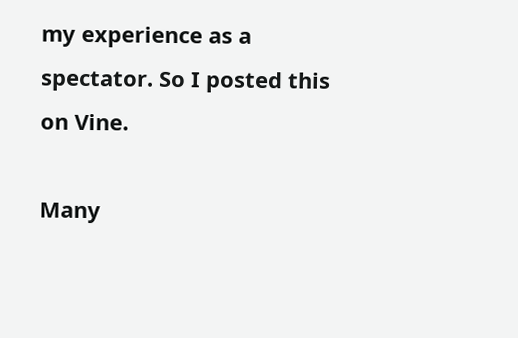my experience as a spectator. So I posted this on Vine.

Many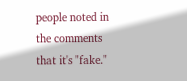people noted in the comments that it's "fake."